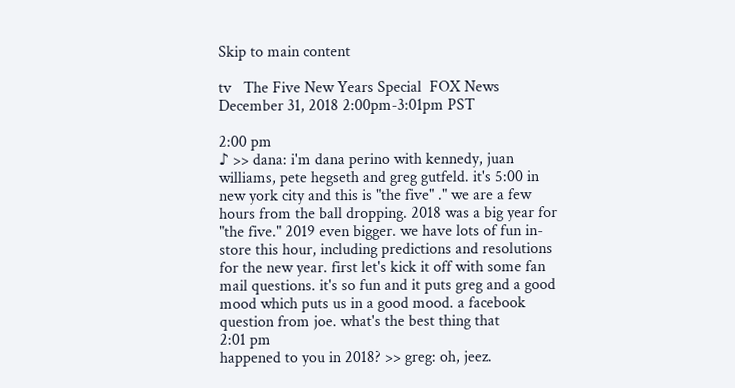Skip to main content

tv   The Five New Years Special  FOX News  December 31, 2018 2:00pm-3:01pm PST

2:00 pm
♪ >> dana: i'm dana perino with kennedy, juan williams, pete hegseth and greg gutfeld. it's 5:00 in new york city and this is "the five" ." we are a few hours from the ball dropping. 2018 was a big year for "the five." 2019 even bigger. we have lots of fun in-store this hour, including predictions and resolutions for the new year. first let's kick it off with some fan mail questions. it's so fun and it puts greg and a good mood which puts us in a good mood. a facebook question from joe. what's the best thing that
2:01 pm
happened to you in 2018? >> greg: oh, jeez.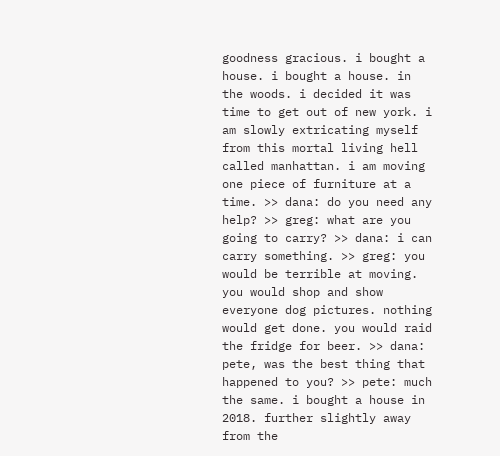goodness gracious. i bought a house. i bought a house. in the woods. i decided it was time to get out of new york. i am slowly extricating myself from this mortal living hell called manhattan. i am moving one piece of furniture at a time. >> dana: do you need any help? >> greg: what are you going to carry? >> dana: i can carry something. >> greg: you would be terrible at moving. you would shop and show everyone dog pictures. nothing would get done. you would raid the fridge for beer. >> dana: pete, was the best thing that happened to you? >> pete: much the same. i bought a house in 2018. further slightly away from the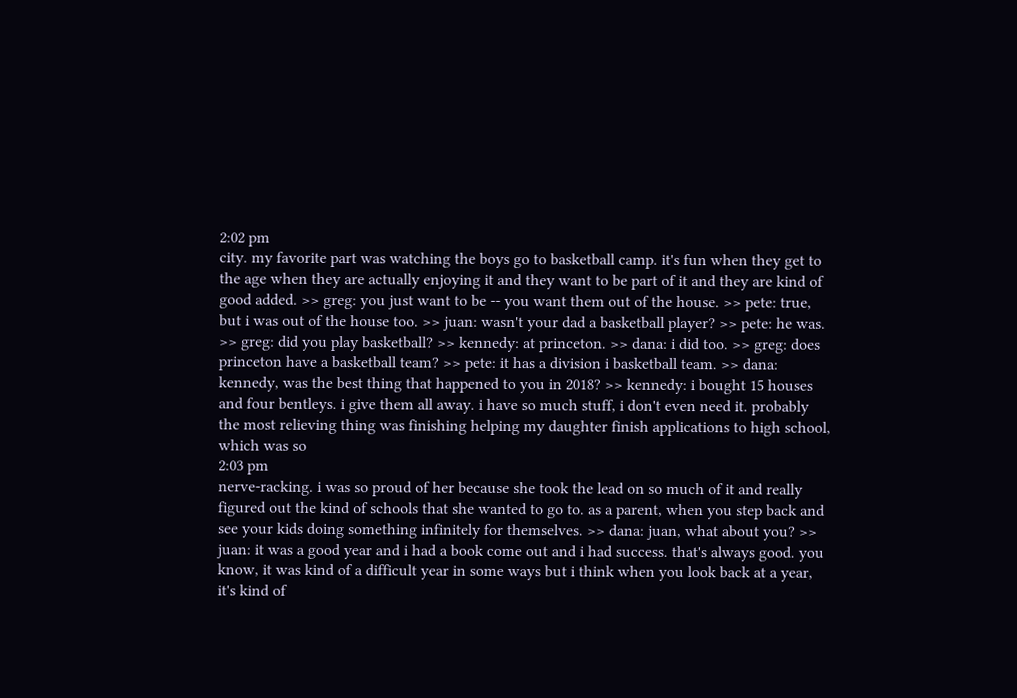2:02 pm
city. my favorite part was watching the boys go to basketball camp. it's fun when they get to the age when they are actually enjoying it and they want to be part of it and they are kind of good added. >> greg: you just want to be -- you want them out of the house. >> pete: true, but i was out of the house too. >> juan: wasn't your dad a basketball player? >> pete: he was. >> greg: did you play basketball? >> kennedy: at princeton. >> dana: i did too. >> greg: does princeton have a basketball team? >> pete: it has a division i basketball team. >> dana: kennedy, was the best thing that happened to you in 2018? >> kennedy: i bought 15 houses and four bentleys. i give them all away. i have so much stuff, i don't even need it. probably the most relieving thing was finishing helping my daughter finish applications to high school, which was so
2:03 pm
nerve-racking. i was so proud of her because she took the lead on so much of it and really figured out the kind of schools that she wanted to go to. as a parent, when you step back and see your kids doing something infinitely for themselves. >> dana: juan, what about you? >> juan: it was a good year and i had a book come out and i had success. that's always good. you know, it was kind of a difficult year in some ways but i think when you look back at a year, it's kind of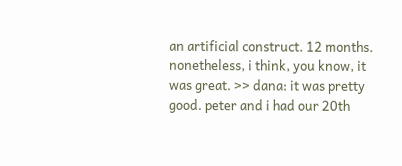an artificial construct. 12 months. nonetheless, i think, you know, it was great. >> dana: it was pretty good. peter and i had our 20th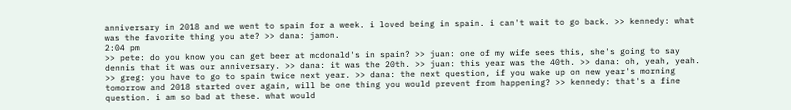anniversary in 2018 and we went to spain for a week. i loved being in spain. i can't wait to go back. >> kennedy: what was the favorite thing you ate? >> dana: jamon.
2:04 pm
>> pete: do you know you can get beer at mcdonald's in spain? >> juan: one of my wife sees this, she's going to say dennis that it was our anniversary. >> dana: it was the 20th. >> juan: this year was the 40th. >> dana: oh, yeah, yeah. >> greg: you have to go to spain twice next year. >> dana: the next question, if you wake up on new year's morning tomorrow and 2018 started over again, will be one thing you would prevent from happening? >> kennedy: that's a fine question. i am so bad at these. what would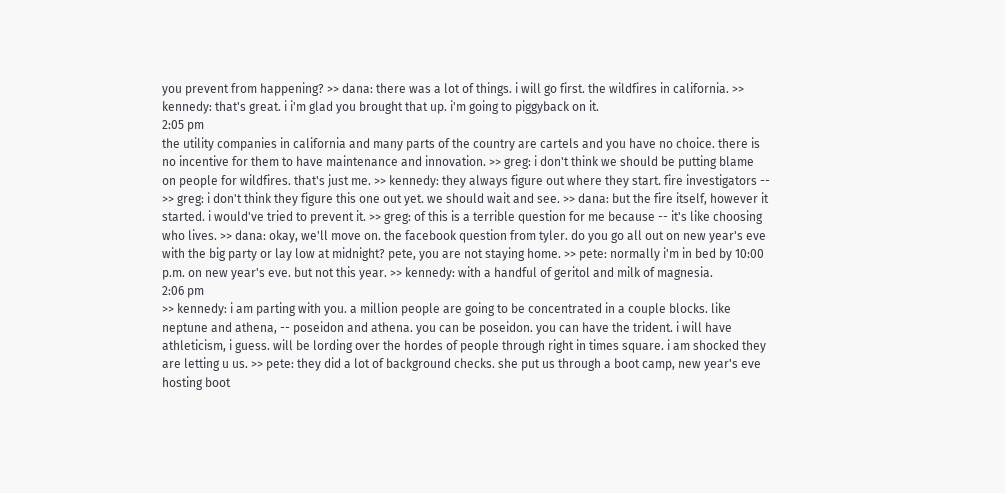you prevent from happening? >> dana: there was a lot of things. i will go first. the wildfires in california. >> kennedy: that's great. i i'm glad you brought that up. i'm going to piggyback on it.
2:05 pm
the utility companies in california and many parts of the country are cartels and you have no choice. there is no incentive for them to have maintenance and innovation. >> greg: i don't think we should be putting blame on people for wildfires. that's just me. >> kennedy: they always figure out where they start. fire investigators -- >> greg: i don't think they figure this one out yet. we should wait and see. >> dana: but the fire itself, however it started. i would've tried to prevent it. >> greg: of this is a terrible question for me because -- it's like choosing who lives. >> dana: okay, we'll move on. the facebook question from tyler. do you go all out on new year's eve with the big party or lay low at midnight? pete, you are not staying home. >> pete: normally i'm in bed by 10:00 p.m. on new year's eve. but not this year. >> kennedy: with a handful of geritol and milk of magnesia.
2:06 pm
>> kennedy: i am parting with you. a million people are going to be concentrated in a couple blocks. like neptune and athena, -- poseidon and athena. you can be poseidon. you can have the trident. i will have athleticism, i guess. will be lording over the hordes of people through right in times square. i am shocked they are letting u us. >> pete: they did a lot of background checks. she put us through a boot camp, new year's eve hosting boot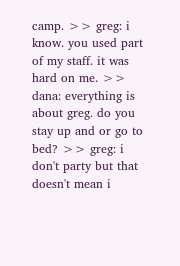camp. >> greg: i know. you used part of my staff. it was hard on me. >> dana: everything is about greg. do you stay up and or go to bed? >> greg: i don't party but that doesn't mean i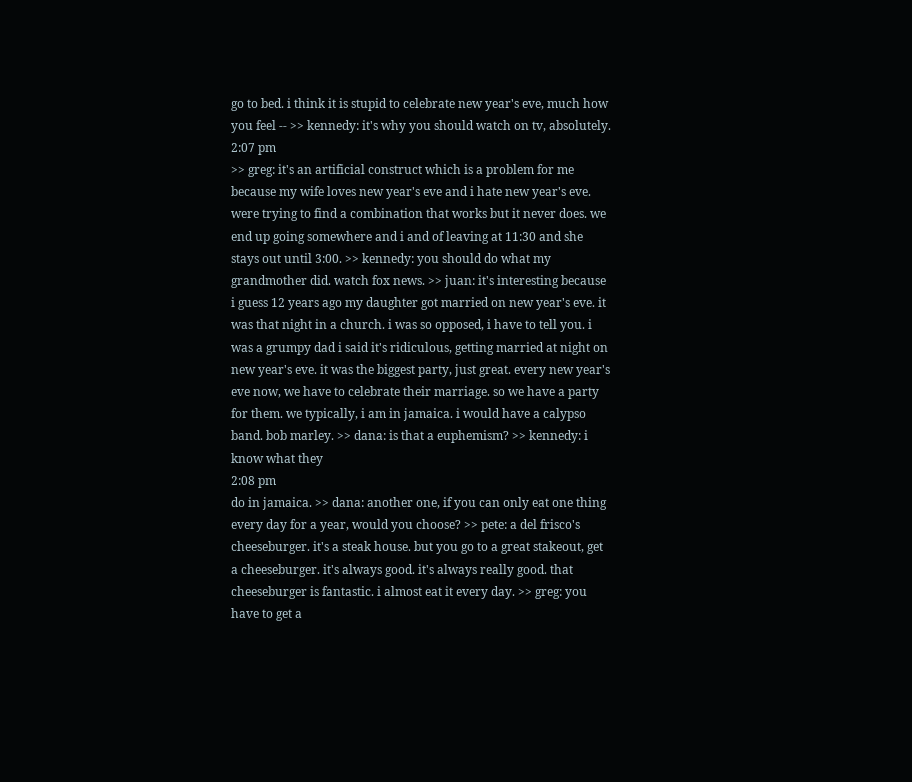go to bed. i think it is stupid to celebrate new year's eve, much how you feel -- >> kennedy: it's why you should watch on tv, absolutely.
2:07 pm
>> greg: it's an artificial construct which is a problem for me because my wife loves new year's eve and i hate new year's eve. were trying to find a combination that works but it never does. we end up going somewhere and i and of leaving at 11:30 and she stays out until 3:00. >> kennedy: you should do what my grandmother did. watch fox news. >> juan: it's interesting because i guess 12 years ago my daughter got married on new year's eve. it was that night in a church. i was so opposed, i have to tell you. i was a grumpy dad i said it's ridiculous, getting married at night on new year's eve. it was the biggest party, just great. every new year's eve now, we have to celebrate their marriage. so we have a party for them. we typically, i am in jamaica. i would have a calypso band. bob marley. >> dana: is that a euphemism? >> kennedy: i know what they
2:08 pm
do in jamaica. >> dana: another one, if you can only eat one thing every day for a year, would you choose? >> pete: a del frisco's cheeseburger. it's a steak house. but you go to a great stakeout, get a cheeseburger. it's always good. it's always really good. that cheeseburger is fantastic. i almost eat it every day. >> greg: you have to get a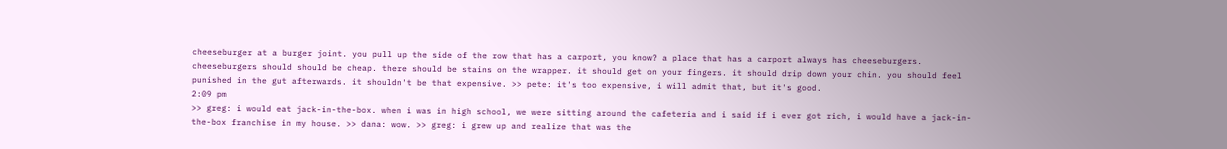cheeseburger at a burger joint. you pull up the side of the row that has a carport, you know? a place that has a carport always has cheeseburgers. cheeseburgers should should be cheap. there should be stains on the wrapper. it should get on your fingers. it should drip down your chin. you should feel punished in the gut afterwards. it shouldn't be that expensive. >> pete: it's too expensive, i will admit that, but it's good.
2:09 pm
>> greg: i would eat jack-in-the-box. when i was in high school, we were sitting around the cafeteria and i said if i ever got rich, i would have a jack-in-the-box franchise in my house. >> dana: wow. >> greg: i grew up and realize that was the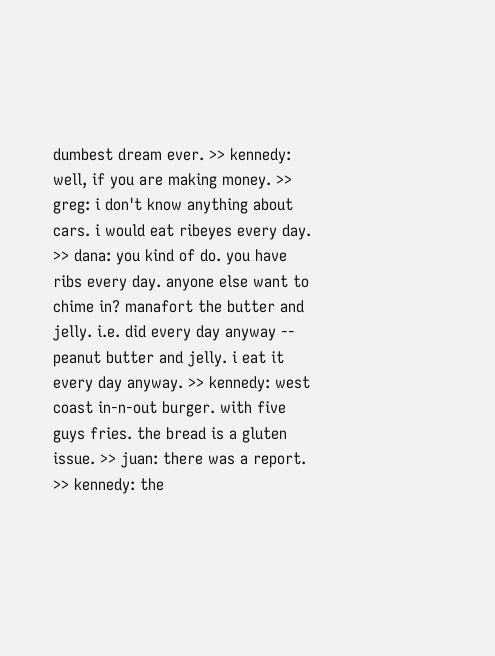dumbest dream ever. >> kennedy: well, if you are making money. >> greg: i don't know anything about cars. i would eat ribeyes every day. >> dana: you kind of do. you have ribs every day. anyone else want to chime in? manafort the butter and jelly. i.e. did every day anyway -- peanut butter and jelly. i eat it every day anyway. >> kennedy: west coast in-n-out burger. with five guys fries. the bread is a gluten issue. >> juan: there was a report. >> kennedy: the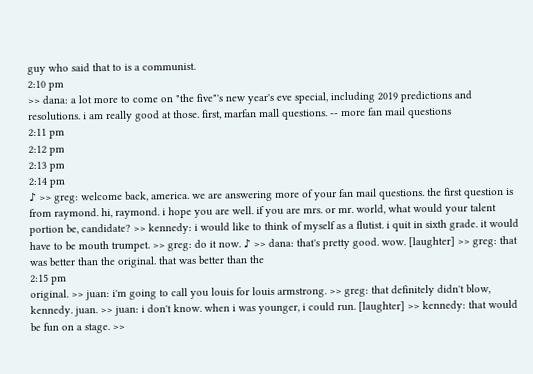guy who said that to is a communist.
2:10 pm
>> dana: a lot more to come on "the five"'s new year's eve special, including 2019 predictions and resolutions. i am really good at those. first, marfan mall questions. -- more fan mail questions
2:11 pm
2:12 pm
2:13 pm
2:14 pm
♪ >> greg: welcome back, america. we are answering more of your fan mail questions. the first question is from raymond. hi, raymond. i hope you are well. if you are mrs. or mr. world, what would your talent portion be, candidate? >> kennedy: i would like to think of myself as a flutist. i quit in sixth grade. it would have to be mouth trumpet. >> greg: do it now. ♪ >> dana: that's pretty good. wow. [laughter] >> greg: that was better than the original. that was better than the
2:15 pm
original. >> juan: i'm going to call you louis for louis armstrong. >> greg: that definitely didn't blow, kennedy. juan. >> juan: i don't know. when i was younger, i could run. [laughter] >> kennedy: that would be fun on a stage. >>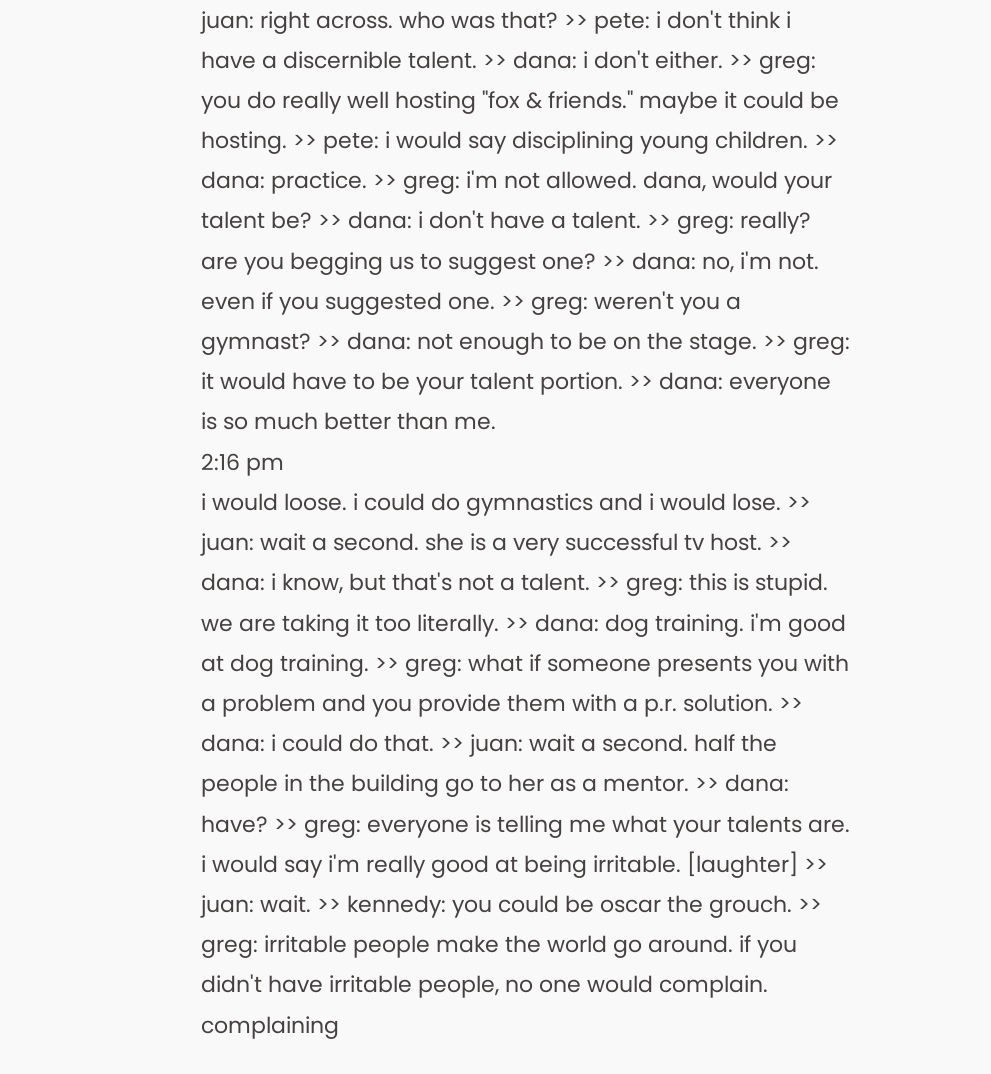juan: right across. who was that? >> pete: i don't think i have a discernible talent. >> dana: i don't either. >> greg: you do really well hosting "fox & friends." maybe it could be hosting. >> pete: i would say disciplining young children. >> dana: practice. >> greg: i'm not allowed. dana, would your talent be? >> dana: i don't have a talent. >> greg: really? are you begging us to suggest one? >> dana: no, i'm not. even if you suggested one. >> greg: weren't you a gymnast? >> dana: not enough to be on the stage. >> greg: it would have to be your talent portion. >> dana: everyone is so much better than me.
2:16 pm
i would loose. i could do gymnastics and i would lose. >> juan: wait a second. she is a very successful tv host. >> dana: i know, but that's not a talent. >> greg: this is stupid. we are taking it too literally. >> dana: dog training. i'm good at dog training. >> greg: what if someone presents you with a problem and you provide them with a p.r. solution. >> dana: i could do that. >> juan: wait a second. half the people in the building go to her as a mentor. >> dana: have? >> greg: everyone is telling me what your talents are. i would say i'm really good at being irritable. [laughter] >> juan: wait. >> kennedy: you could be oscar the grouch. >> greg: irritable people make the world go around. if you didn't have irritable people, no one would complain. complaining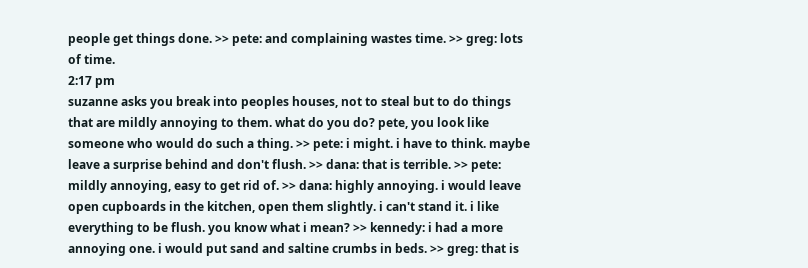people get things done. >> pete: and complaining wastes time. >> greg: lots of time.
2:17 pm
suzanne asks you break into peoples houses, not to steal but to do things that are mildly annoying to them. what do you do? pete, you look like someone who would do such a thing. >> pete: i might. i have to think. maybe leave a surprise behind and don't flush. >> dana: that is terrible. >> pete: mildly annoying, easy to get rid of. >> dana: highly annoying. i would leave open cupboards in the kitchen, open them slightly. i can't stand it. i like everything to be flush. you know what i mean? >> kennedy: i had a more annoying one. i would put sand and saltine crumbs in beds. >> greg: that is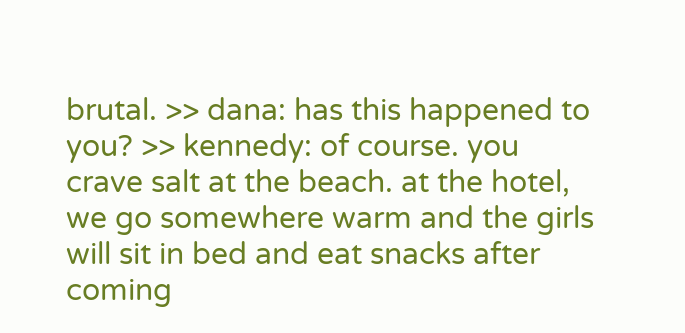brutal. >> dana: has this happened to you? >> kennedy: of course. you crave salt at the beach. at the hotel, we go somewhere warm and the girls will sit in bed and eat snacks after coming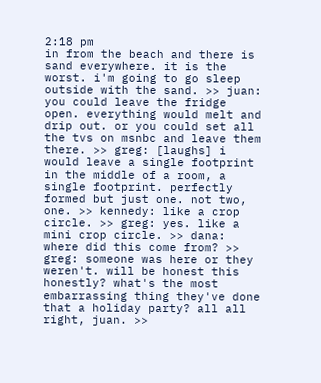2:18 pm
in from the beach and there is sand everywhere. it is the worst. i'm going to go sleep outside with the sand. >> juan: you could leave the fridge open. everything would melt and drip out. or you could set all the tvs on msnbc and leave them there. >> greg: [laughs] i would leave a single footprint in the middle of a room, a single footprint. perfectly formed but just one. not two, one. >> kennedy: like a crop circle. >> greg: yes. like a mini crop circle. >> dana: where did this come from? >> greg: someone was here or they weren't. will be honest this honestly? what's the most embarrassing thing they've done that a holiday party? all all right, juan. >>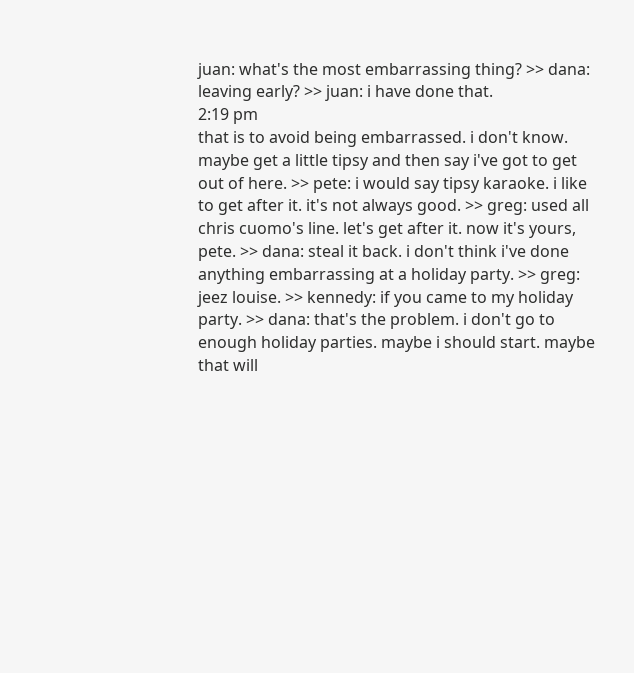juan: what's the most embarrassing thing? >> dana: leaving early? >> juan: i have done that.
2:19 pm
that is to avoid being embarrassed. i don't know. maybe get a little tipsy and then say i've got to get out of here. >> pete: i would say tipsy karaoke. i like to get after it. it's not always good. >> greg: used all chris cuomo's line. let's get after it. now it's yours, pete. >> dana: steal it back. i don't think i've done anything embarrassing at a holiday party. >> greg: jeez louise. >> kennedy: if you came to my holiday party. >> dana: that's the problem. i don't go to enough holiday parties. maybe i should start. maybe that will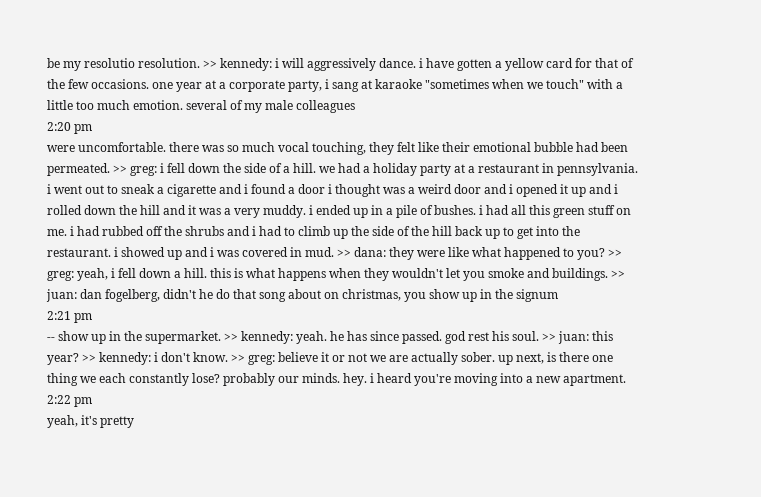be my resolutio resolution. >> kennedy: i will aggressively dance. i have gotten a yellow card for that of the few occasions. one year at a corporate party, i sang at karaoke "sometimes when we touch" with a little too much emotion. several of my male colleagues
2:20 pm
were uncomfortable. there was so much vocal touching, they felt like their emotional bubble had been permeated. >> greg: i fell down the side of a hill. we had a holiday party at a restaurant in pennsylvania. i went out to sneak a cigarette and i found a door i thought was a weird door and i opened it up and i rolled down the hill and it was a very muddy. i ended up in a pile of bushes. i had all this green stuff on me. i had rubbed off the shrubs and i had to climb up the side of the hill back up to get into the restaurant. i showed up and i was covered in mud. >> dana: they were like what happened to you? >> greg: yeah, i fell down a hill. this is what happens when they wouldn't let you smoke and buildings. >> juan: dan fogelberg, didn't he do that song about on christmas, you show up in the signum
2:21 pm
-- show up in the supermarket. >> kennedy: yeah. he has since passed. god rest his soul. >> juan: this year? >> kennedy: i don't know. >> greg: believe it or not we are actually sober. up next, is there one thing we each constantly lose? probably our minds. hey. i heard you're moving into a new apartment.
2:22 pm
yeah, it's pretty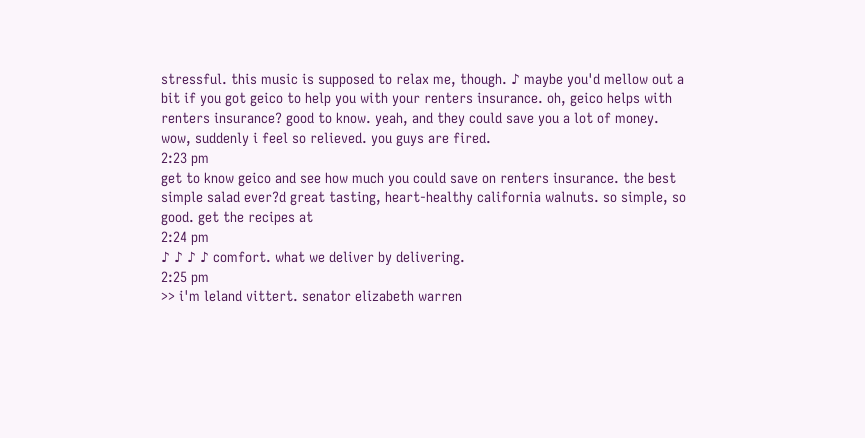stressful. this music is supposed to relax me, though. ♪ maybe you'd mellow out a bit if you got geico to help you with your renters insurance. oh, geico helps with renters insurance? good to know. yeah, and they could save you a lot of money. wow, suddenly i feel so relieved. you guys are fired.
2:23 pm
get to know geico and see how much you could save on renters insurance. the best simple salad ever?d great tasting, heart-healthy california walnuts. so simple, so good. get the recipes at
2:24 pm
♪ ♪ ♪ ♪ comfort. what we deliver by delivering.
2:25 pm
>> i'm leland vittert. senator elizabeth warren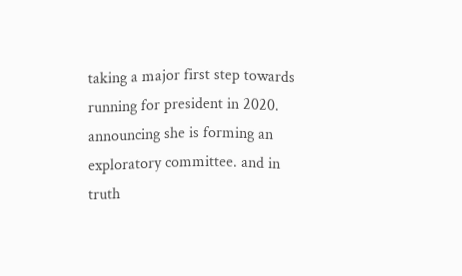taking a major first step towards running for president in 2020. announcing she is forming an exploratory committee. and in truth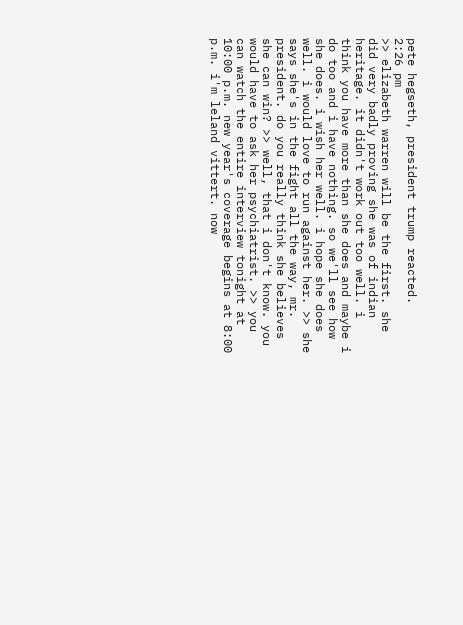pete hegseth, president trump reacted.
2:26 pm
>> elizabeth warren will be the first. she did very badly proving she was of indian heritage. it didn't work out too well. i think you have more than she does and maybe i do too and i have nothing. so we'll see how she does. i wish her well. i hope she does well. i would love to run against her. >> she says she's in the fight all the way, mr. president. do you really think she believes she can win? >> well, that i don't know. you would have to ask her psychiatrist. >> you can watch the entire interview tonight at 10:00 p.m. new year's coverage begins at 8:00 p.m. i'm leland vittert. now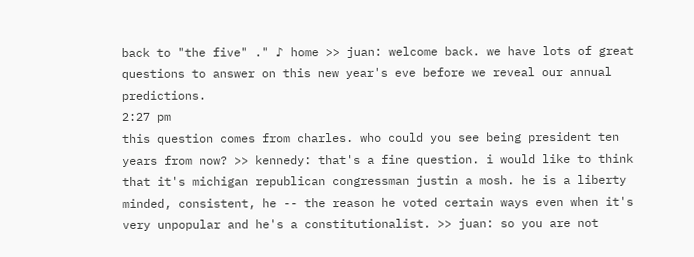back to "the five" ." ♪ home >> juan: welcome back. we have lots of great questions to answer on this new year's eve before we reveal our annual predictions.
2:27 pm
this question comes from charles. who could you see being president ten years from now? >> kennedy: that's a fine question. i would like to think that it's michigan republican congressman justin a mosh. he is a liberty minded, consistent, he -- the reason he voted certain ways even when it's very unpopular and he's a constitutionalist. >> juan: so you are not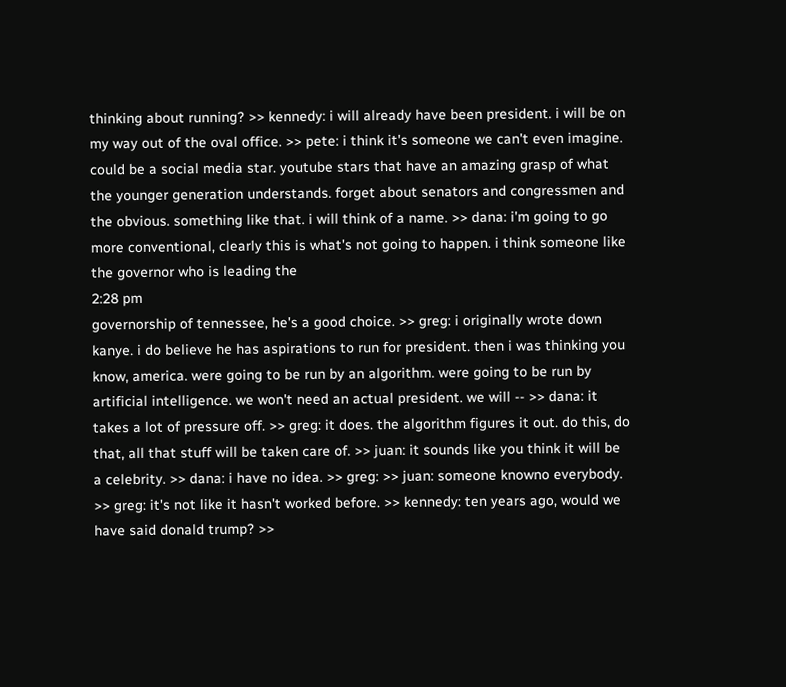thinking about running? >> kennedy: i will already have been president. i will be on my way out of the oval office. >> pete: i think it's someone we can't even imagine. could be a social media star. youtube stars that have an amazing grasp of what the younger generation understands. forget about senators and congressmen and the obvious. something like that. i will think of a name. >> dana: i'm going to go more conventional, clearly this is what's not going to happen. i think someone like the governor who is leading the
2:28 pm
governorship of tennessee, he's a good choice. >> greg: i originally wrote down kanye. i do believe he has aspirations to run for president. then i was thinking you know, america. were going to be run by an algorithm. were going to be run by artificial intelligence. we won't need an actual president. we will -- >> dana: it takes a lot of pressure off. >> greg: it does. the algorithm figures it out. do this, do that, all that stuff will be taken care of. >> juan: it sounds like you think it will be a celebrity. >> dana: i have no idea. >> greg: >> juan: someone knowno everybody. >> greg: it's not like it hasn't worked before. >> kennedy: ten years ago, would we have said donald trump? >>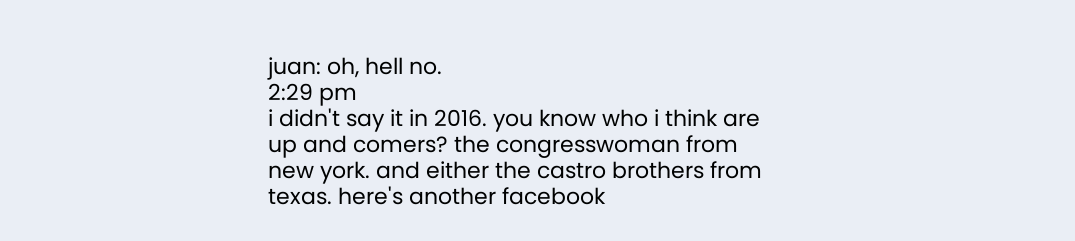juan: oh, hell no.
2:29 pm
i didn't say it in 2016. you know who i think are up and comers? the congresswoman from new york. and either the castro brothers from texas. here's another facebook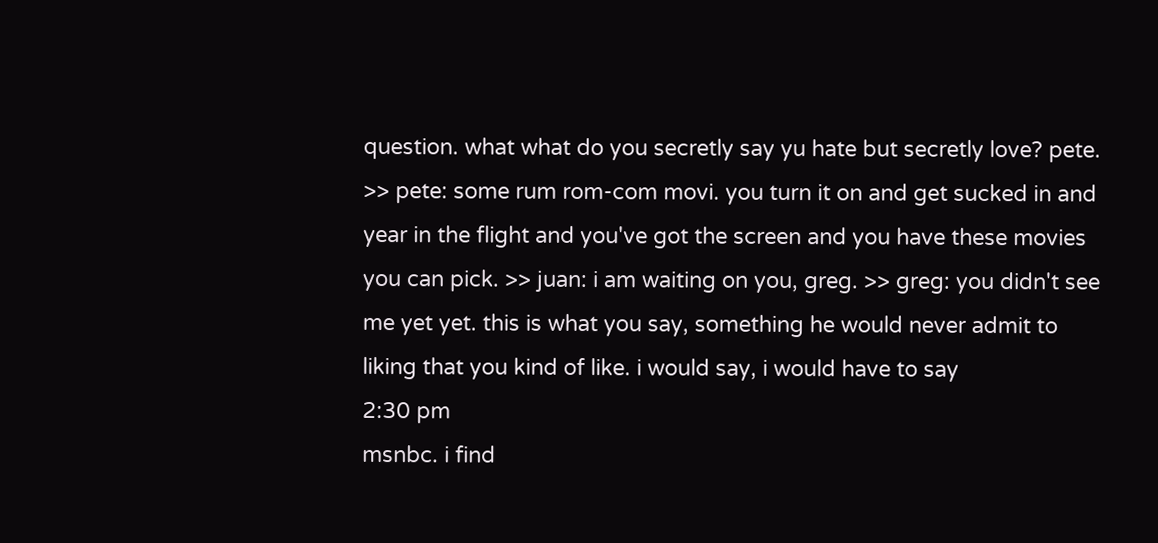question. what what do you secretly say yu hate but secretly love? pete. >> pete: some rum rom-com movi. you turn it on and get sucked in and year in the flight and you've got the screen and you have these movies you can pick. >> juan: i am waiting on you, greg. >> greg: you didn't see me yet yet. this is what you say, something he would never admit to liking that you kind of like. i would say, i would have to say
2:30 pm
msnbc. i find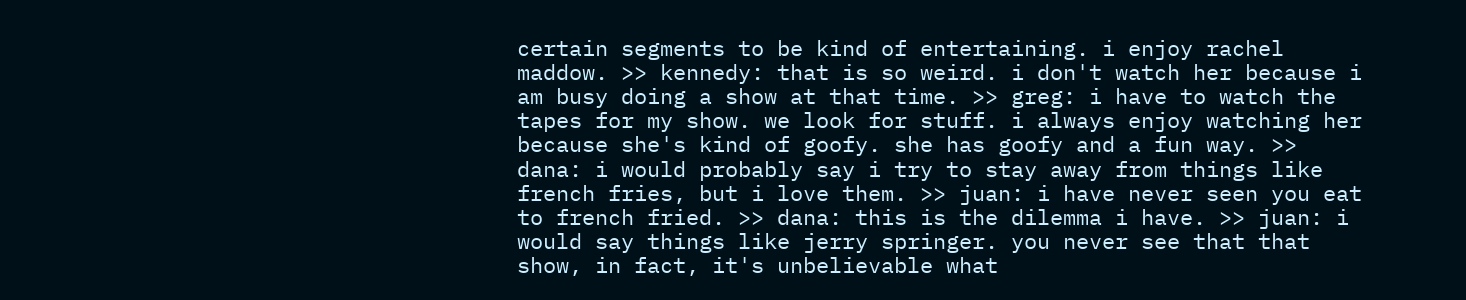certain segments to be kind of entertaining. i enjoy rachel maddow. >> kennedy: that is so weird. i don't watch her because i am busy doing a show at that time. >> greg: i have to watch the tapes for my show. we look for stuff. i always enjoy watching her because she's kind of goofy. she has goofy and a fun way. >> dana: i would probably say i try to stay away from things like french fries, but i love them. >> juan: i have never seen you eat to french fried. >> dana: this is the dilemma i have. >> juan: i would say things like jerry springer. you never see that that show, in fact, it's unbelievable what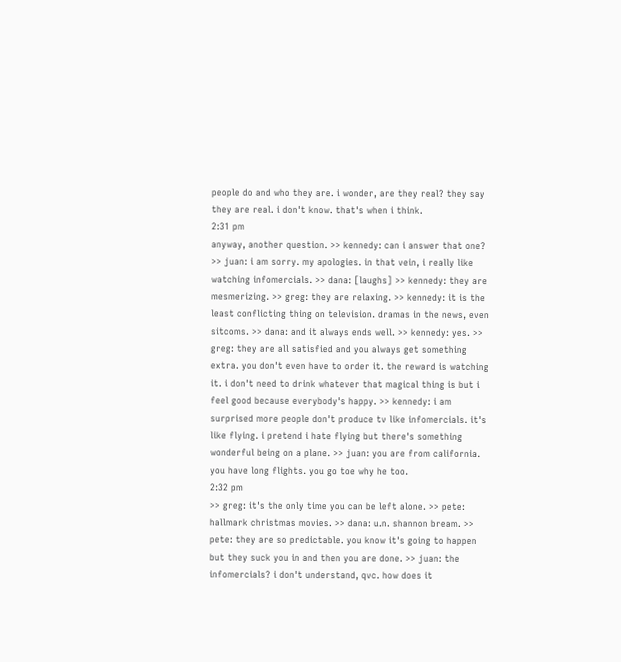people do and who they are. i wonder, are they real? they say they are real. i don't know. that's when i think.
2:31 pm
anyway, another question. >> kennedy: can i answer that one? >> juan: i am sorry. my apologies. in that vein, i really like watching infomercials. >> dana: [laughs] >> kennedy: they are mesmerizing. >> greg: they are relaxing. >> kennedy: it is the least conflicting thing on television. dramas in the news, even sitcoms. >> dana: and it always ends well. >> kennedy: yes. >> greg: they are all satisfied and you always get something extra. you don't even have to order it. the reward is watching it. i don't need to drink whatever that magical thing is but i feel good because everybody's happy. >> kennedy: i am surprised more people don't produce tv like infomercials. it's like flying. i pretend i hate flying but there's something wonderful being on a plane. >> juan: you are from california. you have long flights. you go toe why he too.
2:32 pm
>> greg: it's the only time you can be left alone. >> pete: hallmark christmas movies. >> dana: u.n. shannon bream. >> pete: they are so predictable. you know it's going to happen but they suck you in and then you are done. >> juan: the infomercials? i don't understand, qvc. how does it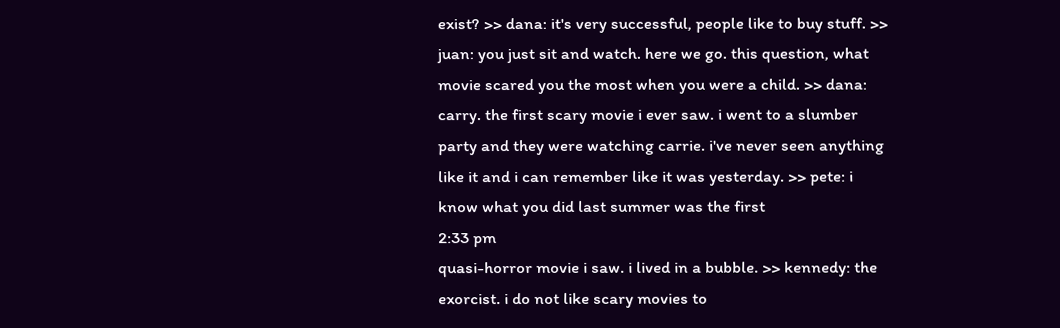exist? >> dana: it's very successful, people like to buy stuff. >> juan: you just sit and watch. here we go. this question, what movie scared you the most when you were a child. >> dana: carry. the first scary movie i ever saw. i went to a slumber party and they were watching carrie. i've never seen anything like it and i can remember like it was yesterday. >> pete: i know what you did last summer was the first
2:33 pm
quasi-horror movie i saw. i lived in a bubble. >> kennedy: the exorcist. i do not like scary movies to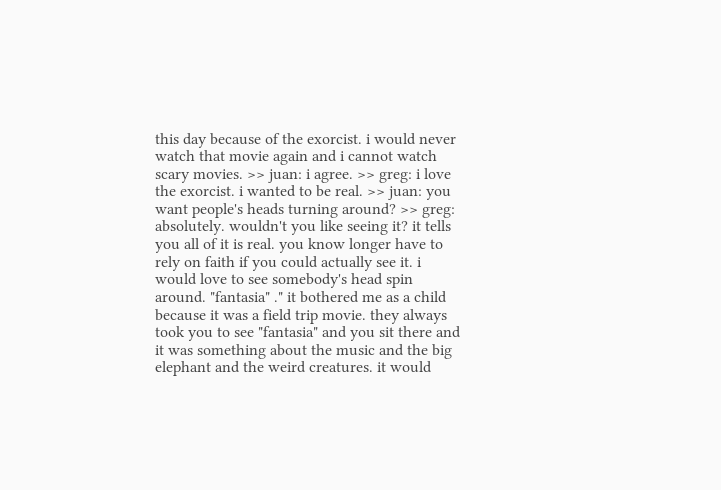this day because of the exorcist. i would never watch that movie again and i cannot watch scary movies. >> juan: i agree. >> greg: i love the exorcist. i wanted to be real. >> juan: you want people's heads turning around? >> greg: absolutely. wouldn't you like seeing it? it tells you all of it is real. you know longer have to rely on faith if you could actually see it. i would love to see somebody's head spin around. "fantasia" ." it bothered me as a child because it was a field trip movie. they always took you to see "fantasia" and you sit there and it was something about the music and the big elephant and the weird creatures. it would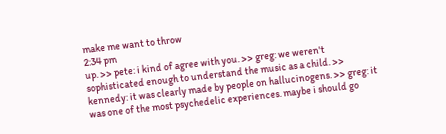make me want to throw
2:34 pm
up. >> pete: i kind of agree with you. >> greg: we weren't sophisticated enough to understand the music as a child. >> kennedy: it was clearly made by people on hallucinogens. >> greg: it was one of the most psychedelic experiences. maybe i should go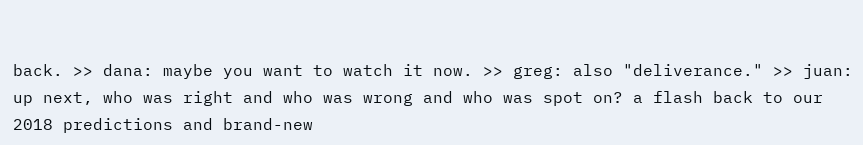back. >> dana: maybe you want to watch it now. >> greg: also "deliverance." >> juan: up next, who was right and who was wrong and who was spot on? a flash back to our 2018 predictions and brand-new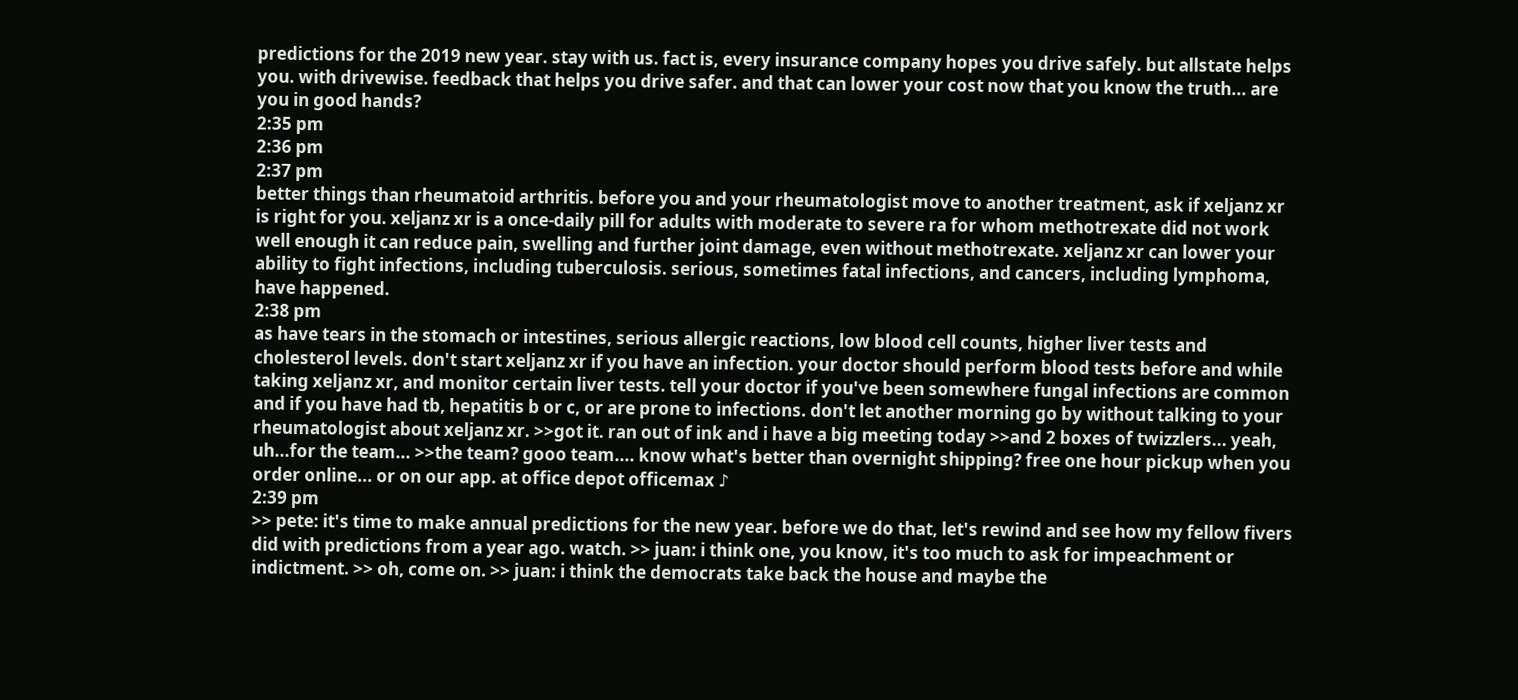predictions for the 2019 new year. stay with us. fact is, every insurance company hopes you drive safely. but allstate helps you. with drivewise. feedback that helps you drive safer. and that can lower your cost now that you know the truth... are you in good hands?
2:35 pm
2:36 pm
2:37 pm
better things than rheumatoid arthritis. before you and your rheumatologist move to another treatment, ask if xeljanz xr is right for you. xeljanz xr is a once-daily pill for adults with moderate to severe ra for whom methotrexate did not work well enough it can reduce pain, swelling and further joint damage, even without methotrexate. xeljanz xr can lower your ability to fight infections, including tuberculosis. serious, sometimes fatal infections, and cancers, including lymphoma, have happened.
2:38 pm
as have tears in the stomach or intestines, serious allergic reactions, low blood cell counts, higher liver tests and cholesterol levels. don't start xeljanz xr if you have an infection. your doctor should perform blood tests before and while taking xeljanz xr, and monitor certain liver tests. tell your doctor if you've been somewhere fungal infections are common and if you have had tb, hepatitis b or c, or are prone to infections. don't let another morning go by without talking to your rheumatologist about xeljanz xr. >>got it. ran out of ink and i have a big meeting today >>and 2 boxes of twizzlers... yeah, uh...for the team... >>the team? gooo team.... know what's better than overnight shipping? free one hour pickup when you order online... or on our app. at office depot officemax ♪
2:39 pm
>> pete: it's time to make annual predictions for the new year. before we do that, let's rewind and see how my fellow fivers did with predictions from a year ago. watch. >> juan: i think one, you know, it's too much to ask for impeachment or indictment. >> oh, come on. >> juan: i think the democrats take back the house and maybe the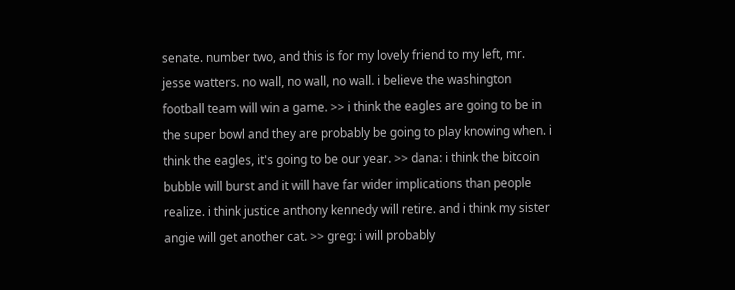senate. number two, and this is for my lovely friend to my left, mr. jesse watters. no wall, no wall, no wall. i believe the washington football team will win a game. >> i think the eagles are going to be in the super bowl and they are probably be going to play knowing when. i think the eagles, it's going to be our year. >> dana: i think the bitcoin bubble will burst and it will have far wider implications than people realize. i think justice anthony kennedy will retire. and i think my sister angie will get another cat. >> greg: i will probably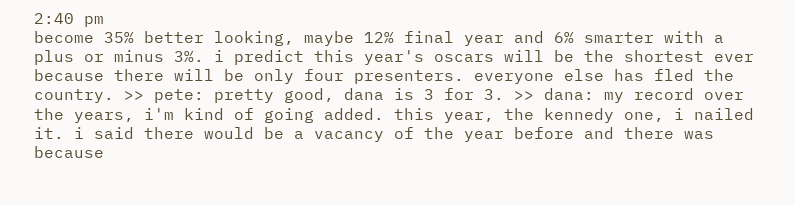2:40 pm
become 35% better looking, maybe 12% final year and 6% smarter with a plus or minus 3%. i predict this year's oscars will be the shortest ever because there will be only four presenters. everyone else has fled the country. >> pete: pretty good, dana is 3 for 3. >> dana: my record over the years, i'm kind of going added. this year, the kennedy one, i nailed it. i said there would be a vacancy of the year before and there was because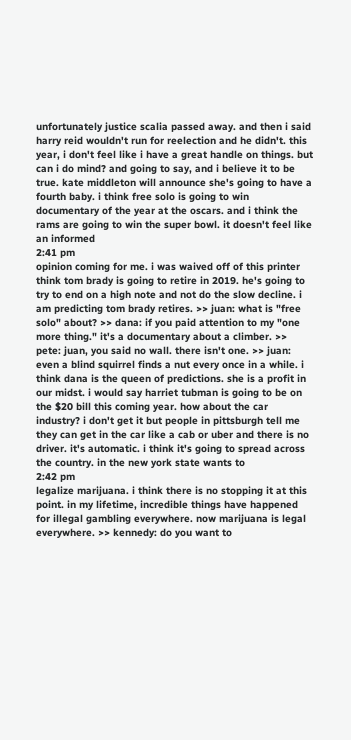unfortunately justice scalia passed away. and then i said harry reid wouldn't run for reelection and he didn't. this year, i don't feel like i have a great handle on things. but can i do mind? and going to say, and i believe it to be true. kate middleton will announce she's going to have a fourth baby. i think free solo is going to win documentary of the year at the oscars. and i think the rams are going to win the super bowl. it doesn't feel like an informed
2:41 pm
opinion coming for me. i was waived off of this printer think tom brady is going to retire in 2019. he's going to try to end on a high note and not do the slow decline. i am predicting tom brady retires. >> juan: what is "free solo" about? >> dana: if you paid attention to my "one more thing." it's a documentary about a climber. >> pete: juan, you said no wall. there isn't one. >> juan: even a blind squirrel finds a nut every once in a while. i think dana is the queen of predictions. she is a profit in our midst. i would say harriet tubman is going to be on the $20 bill this coming year. how about the car industry? i don't get it but people in pittsburgh tell me they can get in the car like a cab or uber and there is no driver. it's automatic. i think it's going to spread across the country. in the new york state wants to
2:42 pm
legalize marijuana. i think there is no stopping it at this point. in my lifetime, incredible things have happened for illegal gambling everywhere. now marijuana is legal everywhere. >> kennedy: do you want to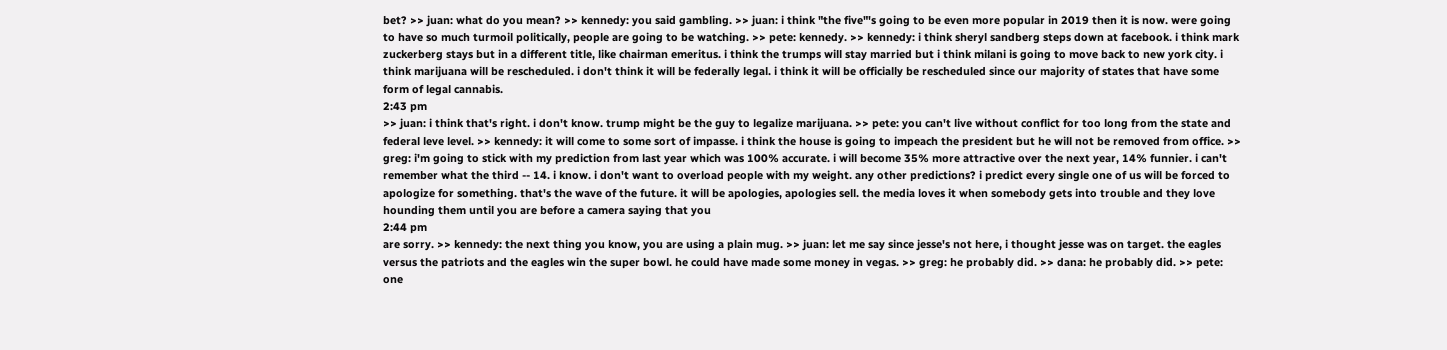bet? >> juan: what do you mean? >> kennedy: you said gambling. >> juan: i think "the five"'s going to be even more popular in 2019 then it is now. were going to have so much turmoil politically, people are going to be watching. >> pete: kennedy. >> kennedy: i think sheryl sandberg steps down at facebook. i think mark zuckerberg stays but in a different title, like chairman emeritus. i think the trumps will stay married but i think milani is going to move back to new york city. i think marijuana will be rescheduled. i don't think it will be federally legal. i think it will be officially be rescheduled since our majority of states that have some form of legal cannabis.
2:43 pm
>> juan: i think that's right. i don't know. trump might be the guy to legalize marijuana. >> pete: you can't live without conflict for too long from the state and federal leve level. >> kennedy: it will come to some sort of impasse. i think the house is going to impeach the president but he will not be removed from office. >> greg: i'm going to stick with my prediction from last year which was 100% accurate. i will become 35% more attractive over the next year, 14% funnier. i can't remember what the third -- 14. i know. i don't want to overload people with my weight. any other predictions? i predict every single one of us will be forced to apologize for something. that's the wave of the future. it will be apologies, apologies sell. the media loves it when somebody gets into trouble and they love hounding them until you are before a camera saying that you
2:44 pm
are sorry. >> kennedy: the next thing you know, you are using a plain mug. >> juan: let me say since jesse's not here, i thought jesse was on target. the eagles versus the patriots and the eagles win the super bowl. he could have made some money in vegas. >> greg: he probably did. >> dana: he probably did. >> pete: one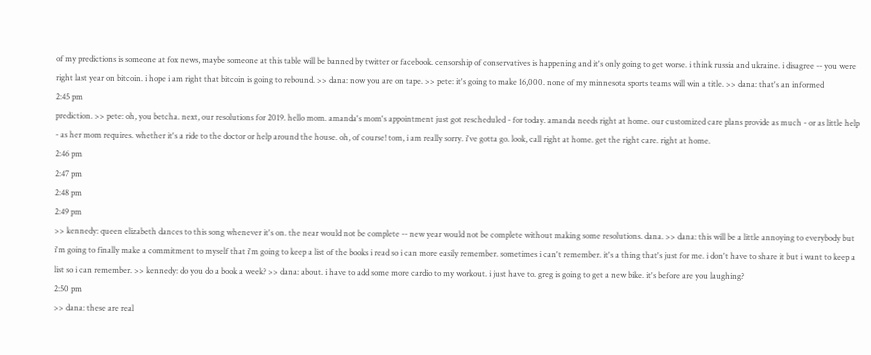of my predictions is someone at fox news, maybe someone at this table will be banned by twitter or facebook. censorship of conservatives is happening and it's only going to get worse. i think russia and ukraine. i disagree -- you were right last year on bitcoin. i hope i am right that bitcoin is going to rebound. >> dana: now you are on tape. >> pete: it's going to make 16,000. none of my minnesota sports teams will win a title. >> dana: that's an informed
2:45 pm
prediction. >> pete: oh, you betcha. next, our resolutions for 2019. hello mom. amanda's mom's appointment just got rescheduled - for today. amanda needs right at home. our customized care plans provide as much - or as little help - as her mom requires. whether it's a ride to the doctor or help around the house. oh, of course! tom, i am really sorry. i've gotta go. look, call right at home. get the right care. right at home.
2:46 pm
2:47 pm
2:48 pm
2:49 pm
>> kennedy: queen elizabeth dances to this song whenever it's on. the near would not be complete -- new year would not be complete without making some resolutions. dana. >> dana: this will be a little annoying to everybody but i'm going to finally make a commitment to myself that i'm going to keep a list of the books i read so i can more easily remember. sometimes i can't remember. it's a thing that's just for me. i don't have to share it but i want to keep a list so i can remember. >> kennedy: do you do a book a week? >> dana: about. i have to add some more cardio to my workout. i just have to. greg is going to get a new bike. it's before are you laughing?
2:50 pm
>> dana: these are real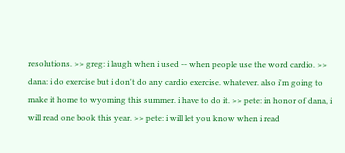resolutions. >> greg: i laugh when i used -- when people use the word cardio. >> dana: i do exercise but i don't do any cardio exercise. whatever. also i'm going to make it home to wyoming this summer. i have to do it. >> pete: in honor of dana, i will read one book this year. >> pete: i will let you know when i read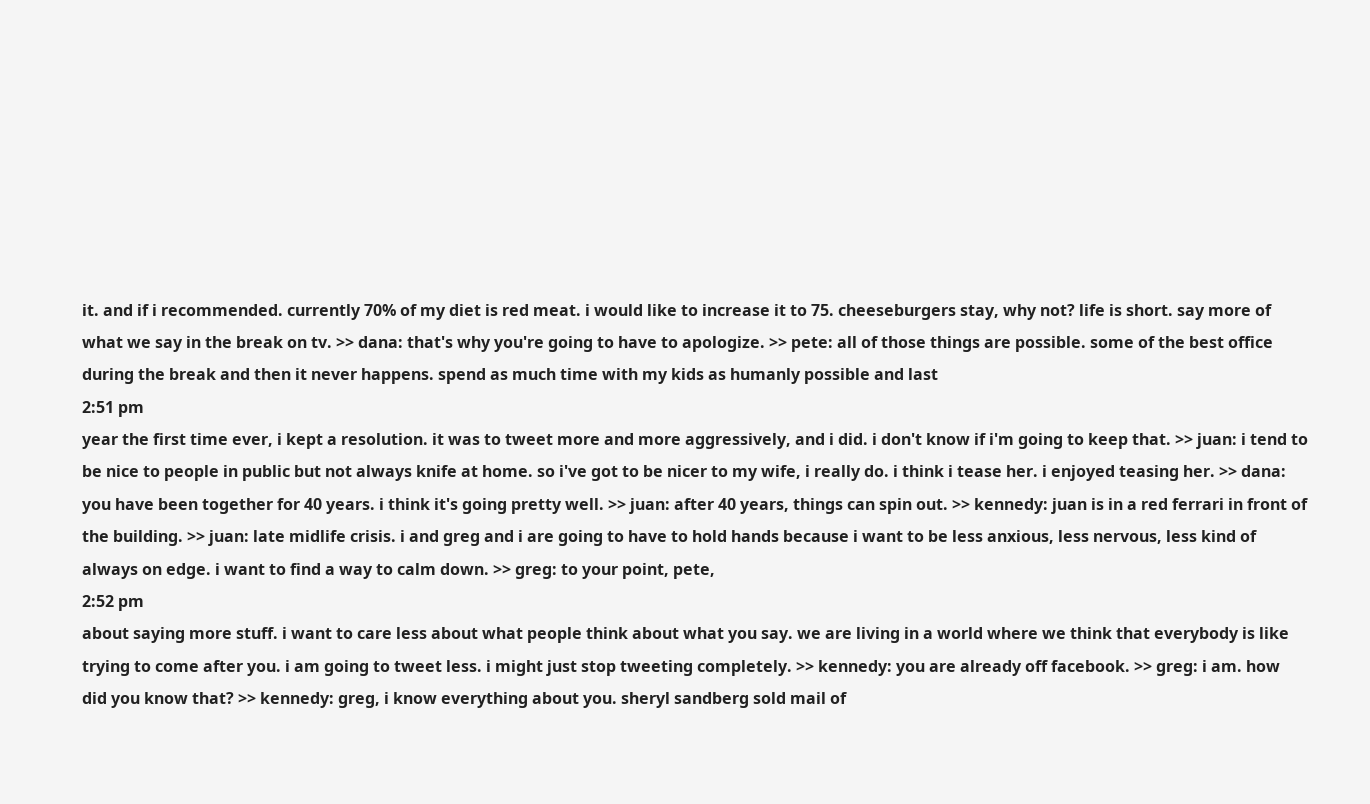it. and if i recommended. currently 70% of my diet is red meat. i would like to increase it to 75. cheeseburgers stay, why not? life is short. say more of what we say in the break on tv. >> dana: that's why you're going to have to apologize. >> pete: all of those things are possible. some of the best office during the break and then it never happens. spend as much time with my kids as humanly possible and last
2:51 pm
year the first time ever, i kept a resolution. it was to tweet more and more aggressively, and i did. i don't know if i'm going to keep that. >> juan: i tend to be nice to people in public but not always knife at home. so i've got to be nicer to my wife, i really do. i think i tease her. i enjoyed teasing her. >> dana: you have been together for 40 years. i think it's going pretty well. >> juan: after 40 years, things can spin out. >> kennedy: juan is in a red ferrari in front of the building. >> juan: late midlife crisis. i and greg and i are going to have to hold hands because i want to be less anxious, less nervous, less kind of always on edge. i want to find a way to calm down. >> greg: to your point, pete,
2:52 pm
about saying more stuff. i want to care less about what people think about what you say. we are living in a world where we think that everybody is like trying to come after you. i am going to tweet less. i might just stop tweeting completely. >> kennedy: you are already off facebook. >> greg: i am. how did you know that? >> kennedy: greg, i know everything about you. sheryl sandberg sold mail of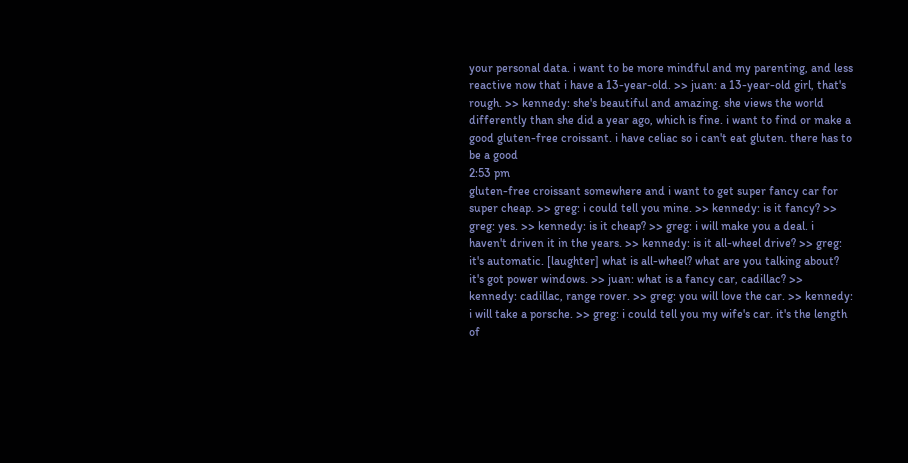your personal data. i want to be more mindful and my parenting, and less reactive now that i have a 13-year-old. >> juan: a 13-year-old girl, that's rough. >> kennedy: she's beautiful and amazing. she views the world differently than she did a year ago, which is fine. i want to find or make a good gluten-free croissant. i have celiac so i can't eat gluten. there has to be a good
2:53 pm
gluten-free croissant somewhere and i want to get super fancy car for super cheap. >> greg: i could tell you mine. >> kennedy: is it fancy? >> greg: yes. >> kennedy: is it cheap? >> greg: i will make you a deal. i haven't driven it in the years. >> kennedy: is it all-wheel drive? >> greg: it's automatic. [laughter] what is all-wheel? what are you talking about? it's got power windows. >> juan: what is a fancy car, cadillac? >> kennedy: cadillac, range rover. >> greg: you will love the car. >> kennedy: i will take a porsche. >> greg: i could tell you my wife's car. it's the length of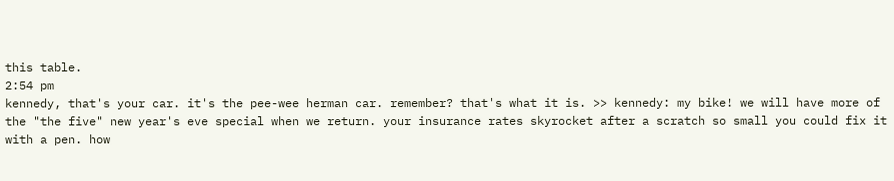this table.
2:54 pm
kennedy, that's your car. it's the pee-wee herman car. remember? that's what it is. >> kennedy: my bike! we will have more of the "the five" new year's eve special when we return. your insurance rates skyrocket after a scratch so small you could fix it with a pen. how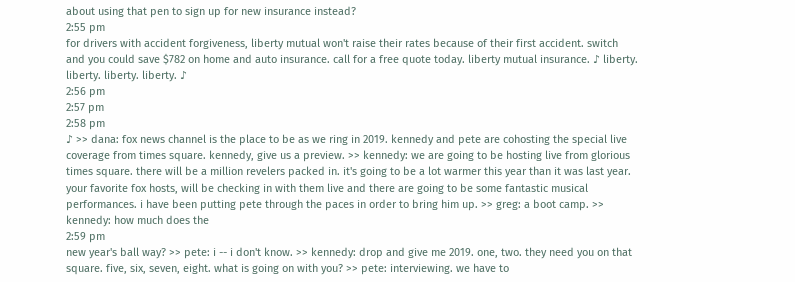about using that pen to sign up for new insurance instead?
2:55 pm
for drivers with accident forgiveness, liberty mutual won't raise their rates because of their first accident. switch and you could save $782 on home and auto insurance. call for a free quote today. liberty mutual insurance. ♪ liberty. liberty. liberty. liberty. ♪
2:56 pm
2:57 pm
2:58 pm
♪ >> dana: fox news channel is the place to be as we ring in 2019. kennedy and pete are cohosting the special live coverage from times square. kennedy, give us a preview. >> kennedy: we are going to be hosting live from glorious times square. there will be a million revelers packed in. it's going to be a lot warmer this year than it was last year. your favorite fox hosts, will be checking in with them live and there are going to be some fantastic musical performances. i have been putting pete through the paces in order to bring him up. >> greg: a boot camp. >> kennedy: how much does the
2:59 pm
new year's ball way? >> pete: i -- i don't know. >> kennedy: drop and give me 2019. one, two. they need you on that square. five, six, seven, eight. what is going on with you? >> pete: interviewing. we have to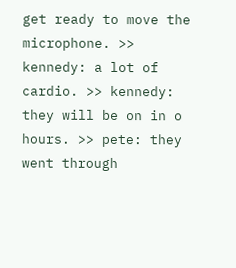get ready to move the microphone. >> kennedy: a lot of cardio. >> kennedy: they will be on in o hours. >> pete: they went through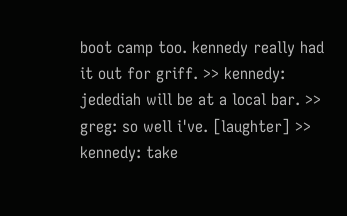boot camp too. kennedy really had it out for griff. >> kennedy: jedediah will be at a local bar. >> greg: so well i've. [laughter] >> kennedy: take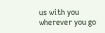us with you wherever you go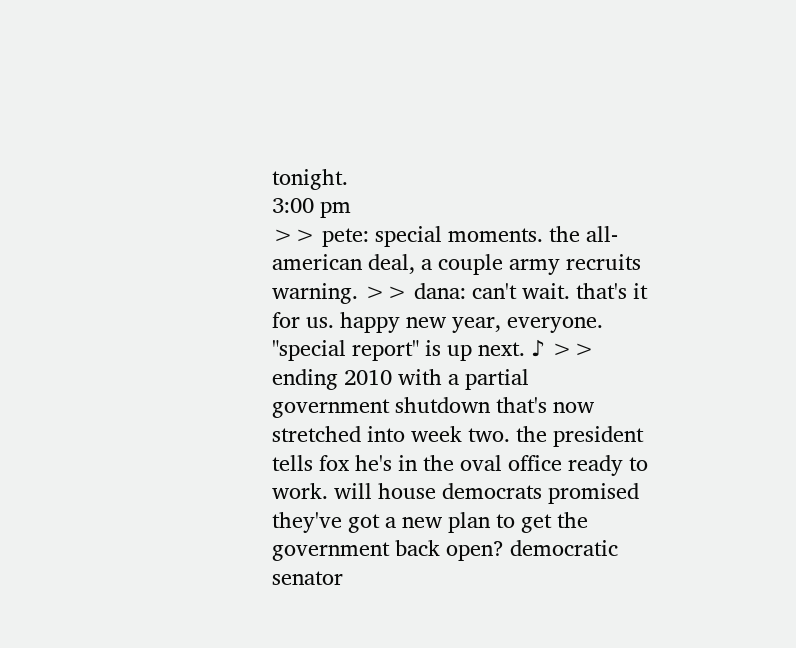tonight.
3:00 pm
>> pete: special moments. the all-american deal, a couple army recruits warning. >> dana: can't wait. that's it for us. happy new year, everyone. "special report" is up next. ♪ >> ending 2010 with a partial government shutdown that's now stretched into week two. the president tells fox he's in the oval office ready to work. will house democrats promised they've got a new plan to get the government back open? democratic senator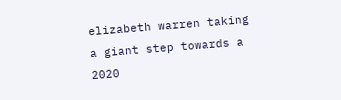elizabeth warren taking a giant step towards a 2020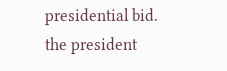presidential bid. the president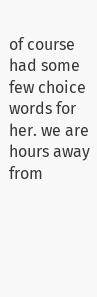of course had some few choice words for her. we are hours away from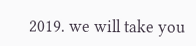2019. we will take you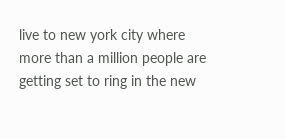live to new york city where more than a million people are getting set to ring in the new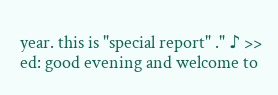year. this is "special report" ." ♪ >> ed: good evening and welcome to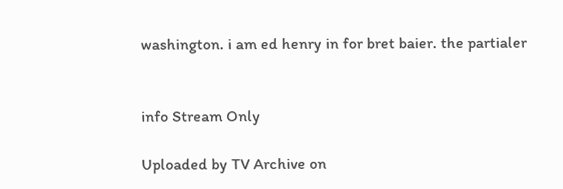washington. i am ed henry in for bret baier. the partialer


info Stream Only

Uploaded by TV Archive on